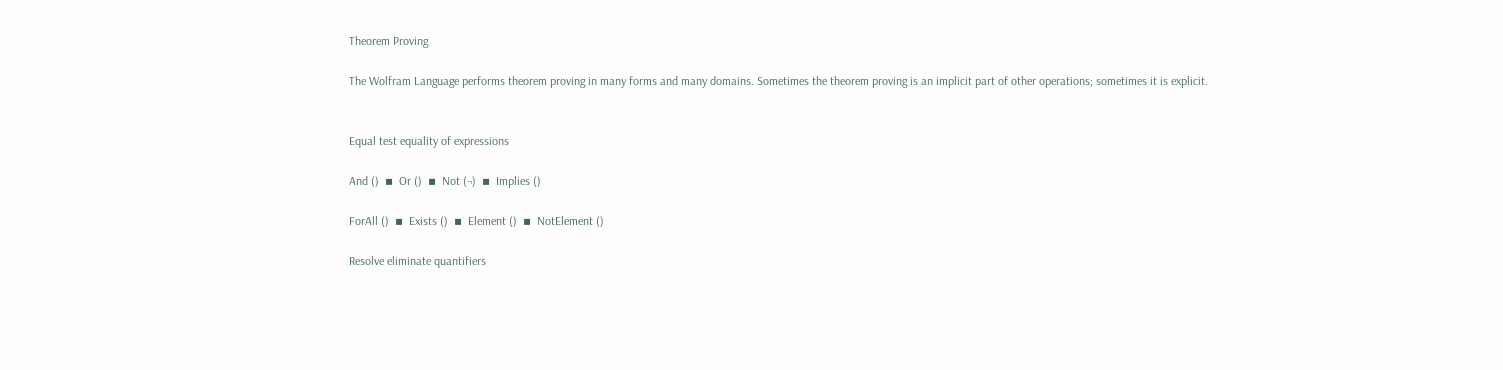Theorem Proving

The Wolfram Language performs theorem proving in many forms and many domains. Sometimes the theorem proving is an implicit part of other operations; sometimes it is explicit.


Equal test equality of expressions

And ()  ▪  Or ()  ▪  Not (¬)  ▪  Implies ()

ForAll ()  ▪  Exists ()  ▪  Element ()  ▪  NotElement ()

Resolve eliminate quantifiers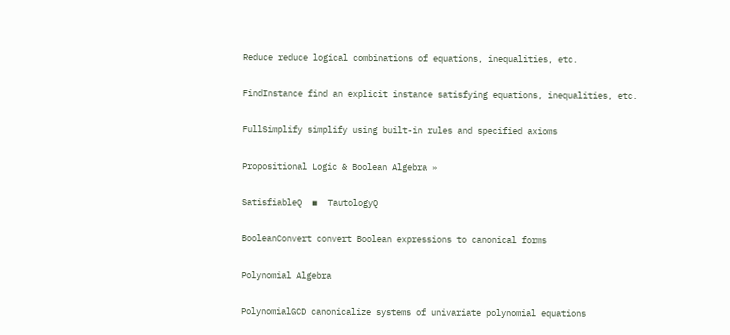Reduce reduce logical combinations of equations, inequalities, etc.

FindInstance find an explicit instance satisfying equations, inequalities, etc.

FullSimplify simplify using built-in rules and specified axioms

Propositional Logic & Boolean Algebra »

SatisfiableQ  ▪  TautologyQ

BooleanConvert convert Boolean expressions to canonical forms

Polynomial Algebra

PolynomialGCD canonicalize systems of univariate polynomial equations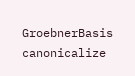GroebnerBasis canonicalize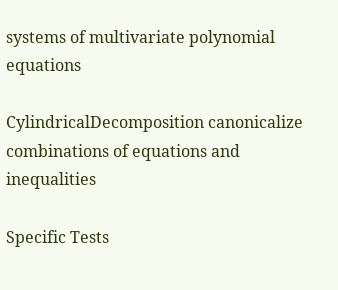systems of multivariate polynomial equations

CylindricalDecomposition canonicalize combinations of equations and inequalities

Specific Tests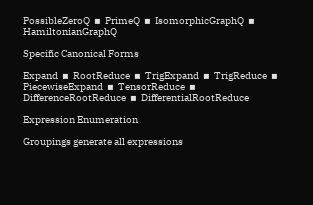PossibleZeroQ  ▪  PrimeQ  ▪  IsomorphicGraphQ  ▪  HamiltonianGraphQ

Specific Canonical Forms

Expand  ▪  RootReduce  ▪  TrigExpand  ▪  TrigReduce  ▪  PiecewiseExpand  ▪  TensorReduce  ▪  DifferenceRootReduce  ▪  DifferentialRootReduce

Expression Enumeration

Groupings generate all expressions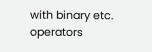with binary etc. operators